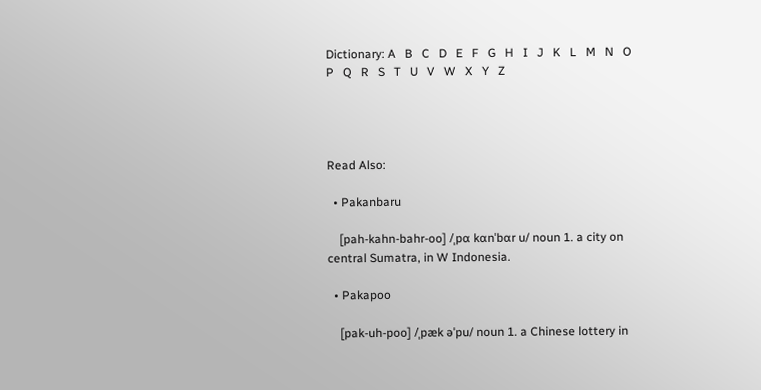Dictionary: A   B   C   D   E   F   G   H   I   J   K   L   M   N   O   P   Q   R   S   T   U   V   W   X   Y   Z




Read Also:

  • Pakanbaru

    [pah-kahn-bahr-oo] /ˌpɑ kɑnˈbɑr u/ noun 1. a city on central Sumatra, in W Indonesia.

  • Pakapoo

    [pak-uh-poo] /ˌpæk əˈpu/ noun 1. a Chinese lottery in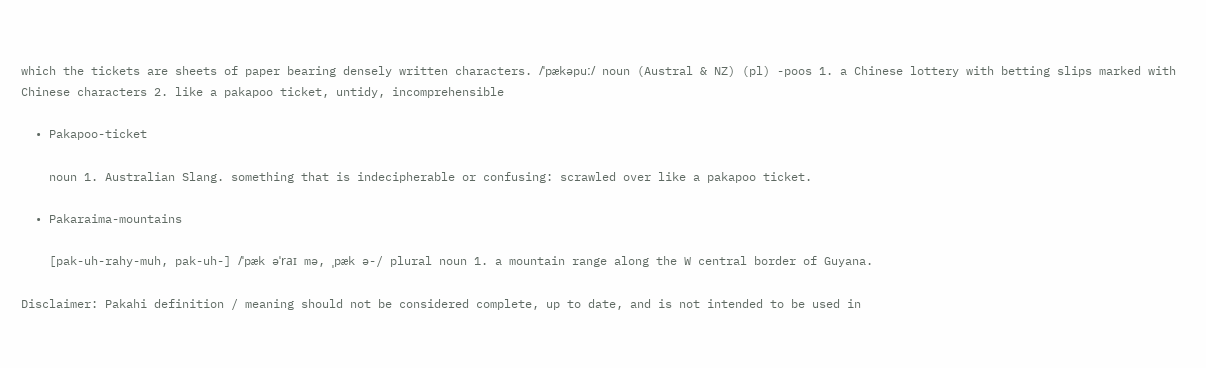which the tickets are sheets of paper bearing densely written characters. /ˈpækəpuː/ noun (Austral & NZ) (pl) -poos 1. a Chinese lottery with betting slips marked with Chinese characters 2. like a pakapoo ticket, untidy, incomprehensible

  • Pakapoo-ticket

    noun 1. Australian Slang. something that is indecipherable or confusing: scrawled over like a pakapoo ticket.

  • Pakaraima-mountains

    [pak-uh-rahy-muh, pak-uh-] /ˈpæk əˈraɪ mə, ˌpæk ə-/ plural noun 1. a mountain range along the W central border of Guyana.

Disclaimer: Pakahi definition / meaning should not be considered complete, up to date, and is not intended to be used in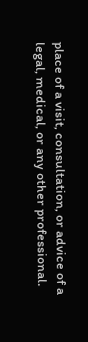place of a visit, consultation, or advice of a legal, medical, or any other professional.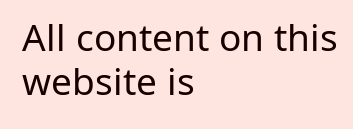All content on this website is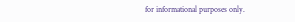for informational purposes only.